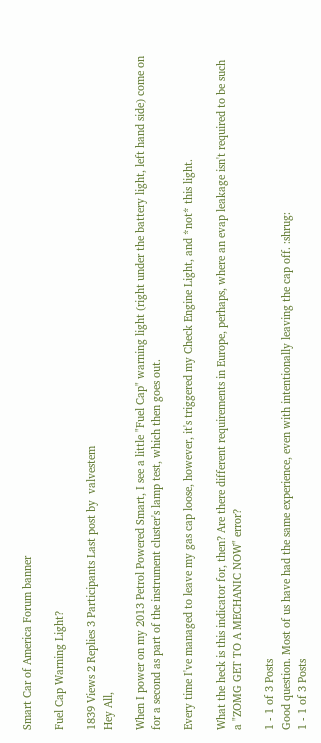Smart Car of America Forum banner

Fuel Cap Warning Light?

1839 Views 2 Replies 3 Participants Last post by  valvestem
Hey All,

When I power on my 2013 Petrol Powered Smart, I see a little "Fuel Cap" warning light (right under the battery light, left hand side) come on for a second as part of the instrument cluster's lamp test, which then goes out.

Every time I've managed to leave my gas cap loose, however, it's triggered my Check Engine Light, and *not* this light.

What the heck is this indicator for, then? Are there different requirements in Europe, perhaps, where an evap leakage isn't required to be such a "ZOMG GET TO A MECHANIC NOW" error?

1 - 1 of 3 Posts
Good question. Most of us have had the same experience, even with intentionally leaving the cap off. :shrug:
1 - 1 of 3 Posts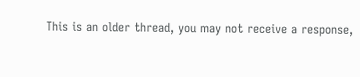This is an older thread, you may not receive a response,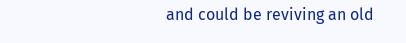and could be reviving an old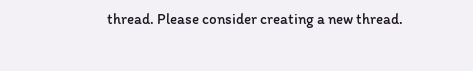thread. Please consider creating a new thread.